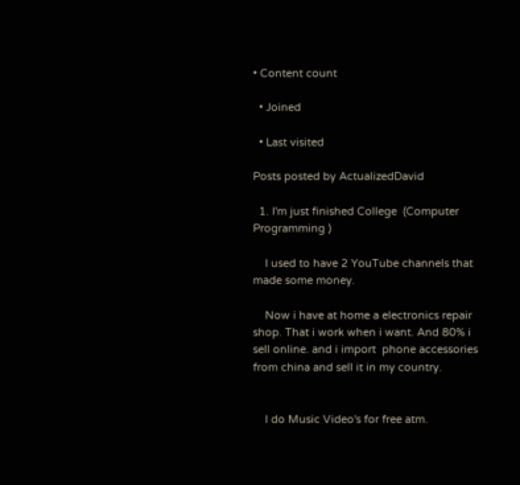• Content count

  • Joined

  • Last visited

Posts posted by ActualizedDavid

  1. I'm just finished College  (Computer Programming )

    I used to have 2 YouTube channels that made some money.

    Now i have at home a electronics repair shop. That i work when i want. And 80% i sell online. and i import  phone accessories from china and sell it in my country.


    I do Music Video's for free atm.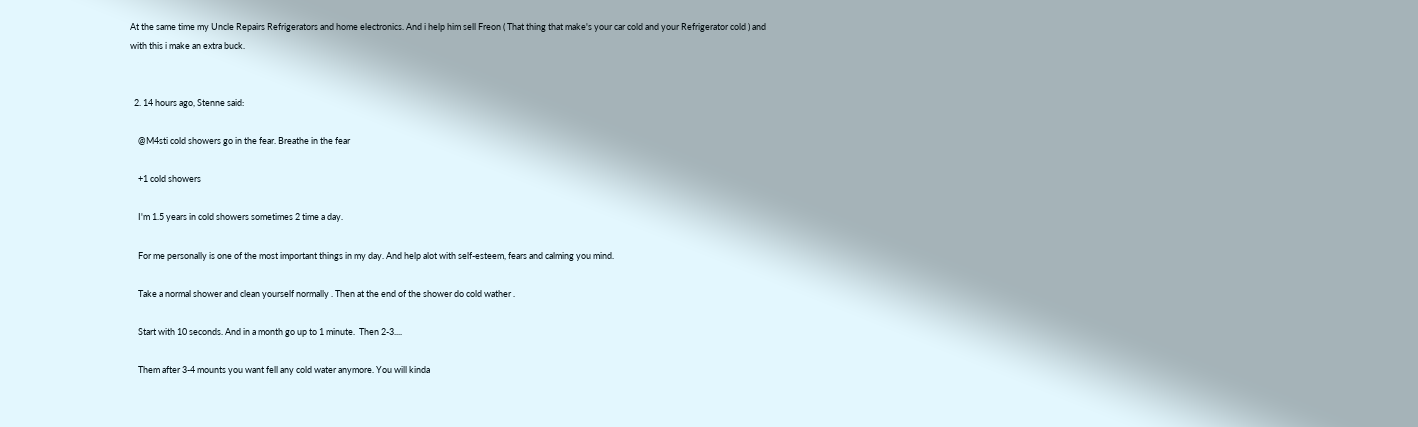At the same time my Uncle Repairs Refrigerators and home electronics. And i help him sell Freon ( That thing that make's your car cold and your Refrigerator cold ) and with this i make an extra buck.


  2. 14 hours ago, Stenne said:

    @M4sti cold showers go in the fear. Breathe in the fear

    +1 cold showers

    I'm 1.5 years in cold showers sometimes 2 time a day.

    For me personally is one of the most important things in my day. And help alot with self-esteem, fears and calming you mind.

    Take a normal shower and clean yourself normally . Then at the end of the shower do cold wather .

    Start with 10 seconds. And in a month go up to 1 minute.  Then 2-3....

    Them after 3-4 mounts you want fell any cold water anymore. You will kinda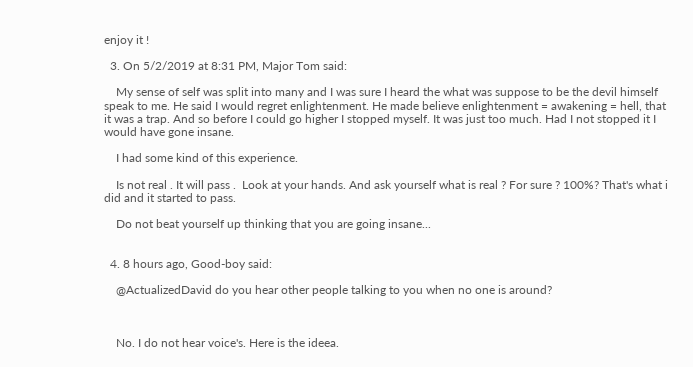enjoy it !

  3. On 5/2/2019 at 8:31 PM, Major Tom said:

    My sense of self was split into many and I was sure I heard the what was suppose to be the devil himself speak to me. He said I would regret enlightenment. He made believe enlightenment = awakening = hell, that it was a trap. And so before I could go higher I stopped myself. It was just too much. Had I not stopped it I would have gone insane.

    I had some kind of this experience.

    Is not real . It will pass .  Look at your hands. And ask yourself what is real ? For sure ? 100%? That's what i did and it started to pass.

    Do not beat yourself up thinking that you are going insane...


  4. 8 hours ago, Good-boy said:

    @ActualizedDavid do you hear other people talking to you when no one is around?



    No. I do not hear voice's. Here is the ideea.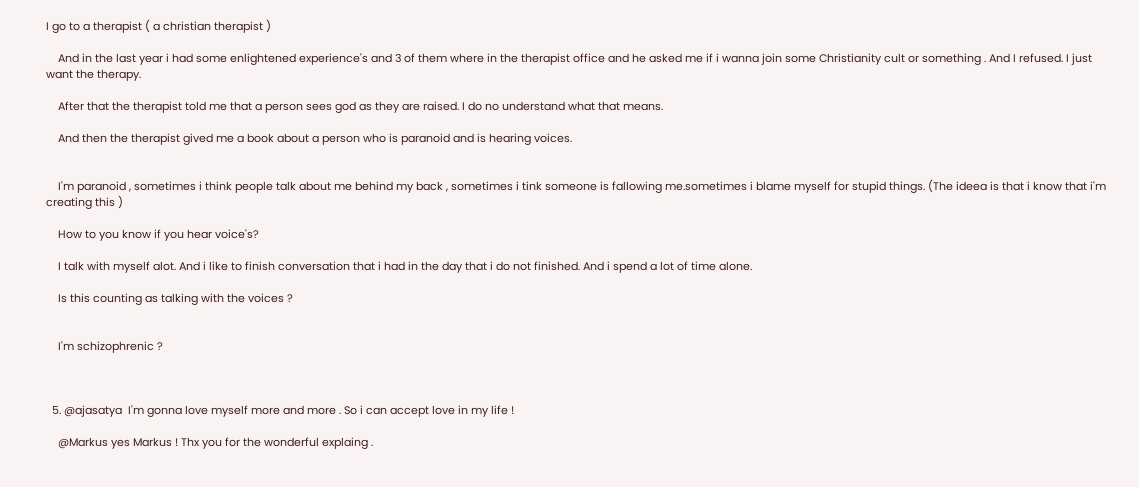I go to a therapist ( a christian therapist )

    And in the last year i had some enlightened experience's and 3 of them where in the therapist office and he asked me if i wanna join some Christianity cult or something . And I refused. I just want the therapy.

    After that the therapist told me that a person sees god as they are raised. I do no understand what that means.

    And then the therapist gived me a book about a person who is paranoid and is hearing voices.


    I'm paranoid , sometimes i think people talk about me behind my back , sometimes i tink someone is fallowing me.sometimes i blame myself for stupid things. (The ideea is that i know that i'm creating this )

    How to you know if you hear voice's?

    I talk with myself alot. And i like to finish conversation that i had in the day that i do not finished. And i spend a lot of time alone.

    Is this counting as talking with the voices ?


    I'm schizophrenic ?



  5. @ajasatya  I'm gonna love myself more and more . So i can accept love in my life !

    @Markus yes Markus ! Thx you for the wonderful explaing .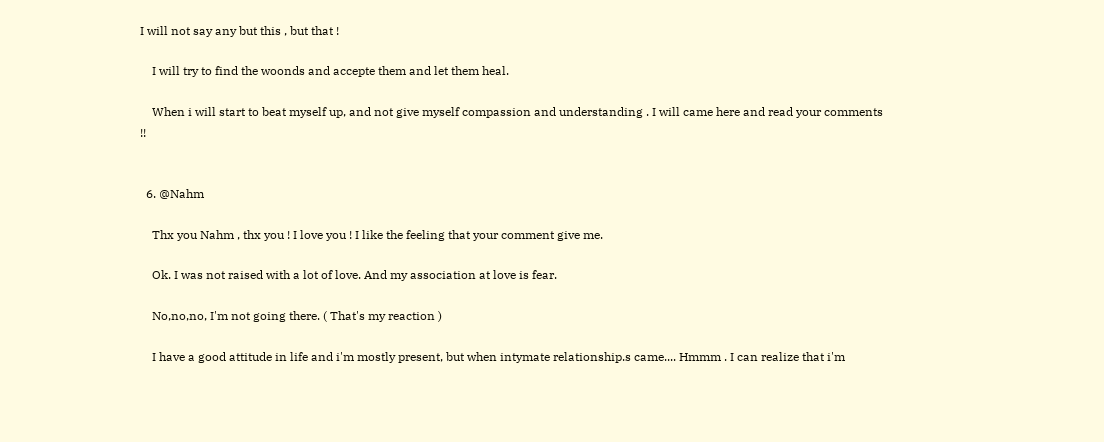I will not say any but this , but that !

    I will try to find the woonds and accepte them and let them heal.

    When i will start to beat myself up, and not give myself compassion and understanding . I will came here and read your comments !!


  6. @Nahm

    Thx you Nahm , thx you ! I love you ! I like the feeling that your comment give me.

    Ok. I was not raised with a lot of love. And my association at love is fear.

    No,no,no, I'm not going there. ( That's my reaction )

    I have a good attitude in life and i'm mostly present, but when intymate relationship.s came.... Hmmm . I can realize that i'm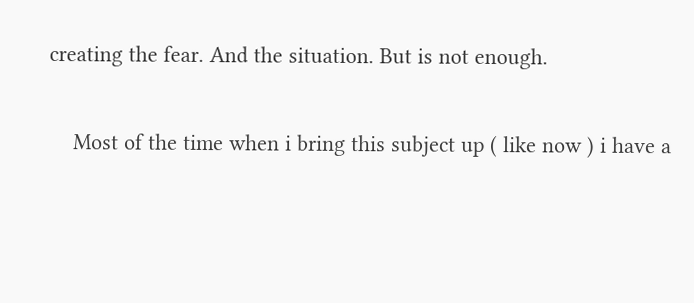creating the fear. And the situation. But is not enough.

    Most of the time when i bring this subject up ( like now ) i have a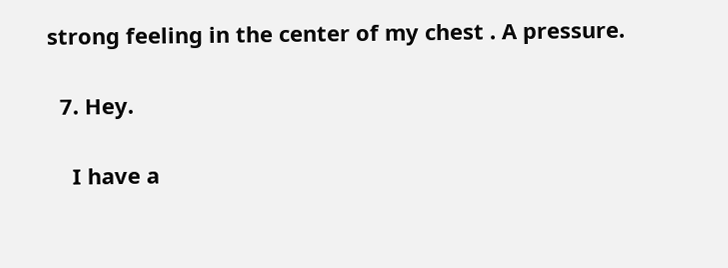strong feeling in the center of my chest . A pressure.

  7. Hey.

    I have a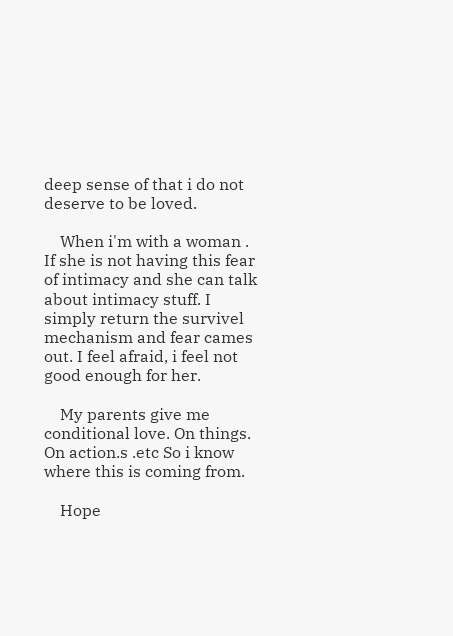deep sense of that i do not deserve to be loved.

    When i'm with a woman . If she is not having this fear of intimacy and she can talk about intimacy stuff. I simply return the survivel mechanism and fear cames out. I feel afraid, i feel not good enough for her.

    My parents give me conditional love. On things. On action.s .etc So i know where this is coming from.

    Hope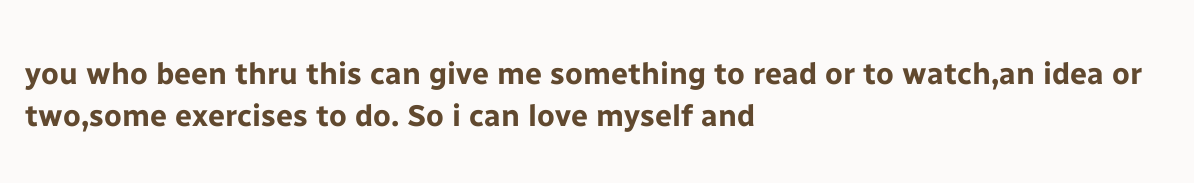you who been thru this can give me something to read or to watch,an idea or two,some exercises to do. So i can love myself and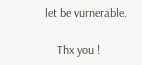let be vurnerable.

    Thx you !